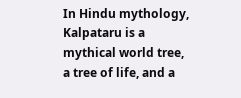In Hindu mythology, Kalpataru is a mythical world tree, a tree of life, and a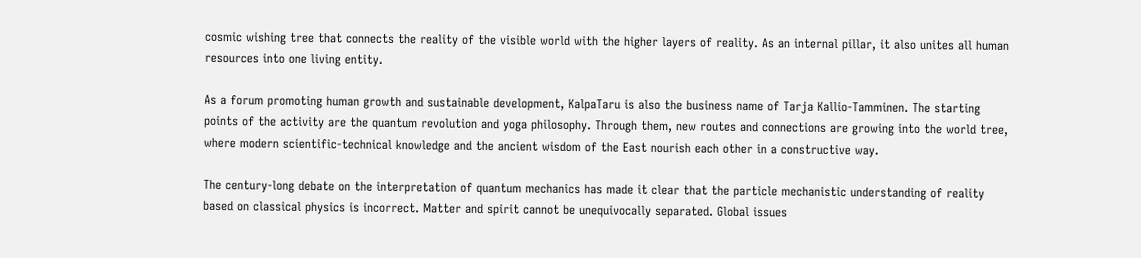cosmic wishing tree that connects the reality of the visible world with the higher layers of reality. As an internal pillar, it also unites all human resources into one living entity.

As a forum promoting human growth and sustainable development, KalpaTaru is also the business name of Tarja Kallio-Tamminen. The starting points of the activity are the quantum revolution and yoga philosophy. Through them, new routes and connections are growing into the world tree, where modern scientific-technical knowledge and the ancient wisdom of the East nourish each other in a constructive way.

The century-long debate on the interpretation of quantum mechanics has made it clear that the particle mechanistic understanding of reality based on classical physics is incorrect. Matter and spirit cannot be unequivocally separated. Global issues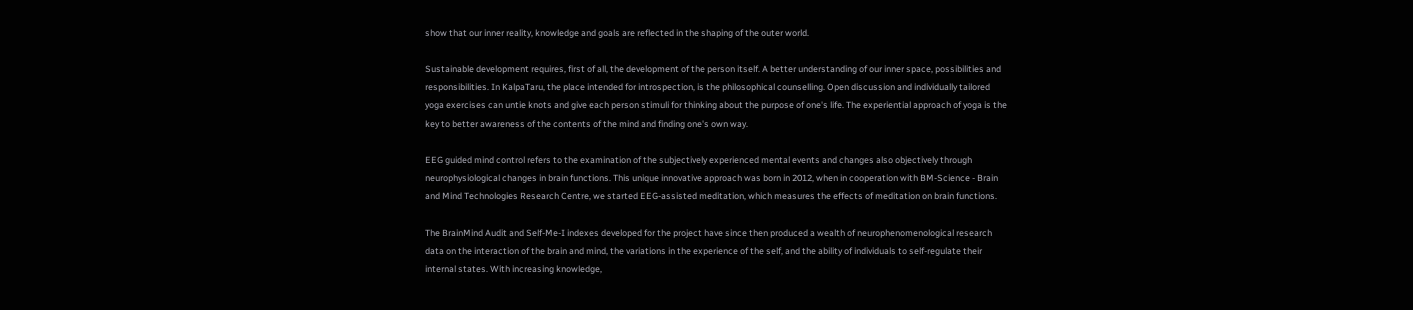show that our inner reality, knowledge and goals are reflected in the shaping of the outer world.

Sustainable development requires, first of all, the development of the person itself. A better understanding of our inner space, possibilities and responsibilities. In KalpaTaru, the place intended for introspection, is the philosophical counselling. Open discussion and individually tailored yoga exercises can untie knots and give each person stimuli for thinking about the purpose of one's life. The experiential approach of yoga is the key to better awareness of the contents of the mind and finding one's own way.

EEG guided mind control refers to the examination of the subjectively experienced mental events and changes also objectively through neurophysiological changes in brain functions. This unique innovative approach was born in 2012, when in cooperation with BM-Science - Brain and Mind Technologies Research Centre, we started EEG-assisted meditation, which measures the effects of meditation on brain functions.

The BrainMind Audit and Self-Me-I indexes developed for the project have since then produced a wealth of neurophenomenological research data on the interaction of the brain and mind, the variations in the experience of the self, and the ability of individuals to self-regulate their internal states. With increasing knowledge,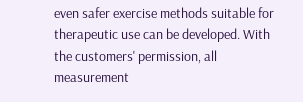even safer exercise methods suitable for therapeutic use can be developed. With the customers' permission, all measurement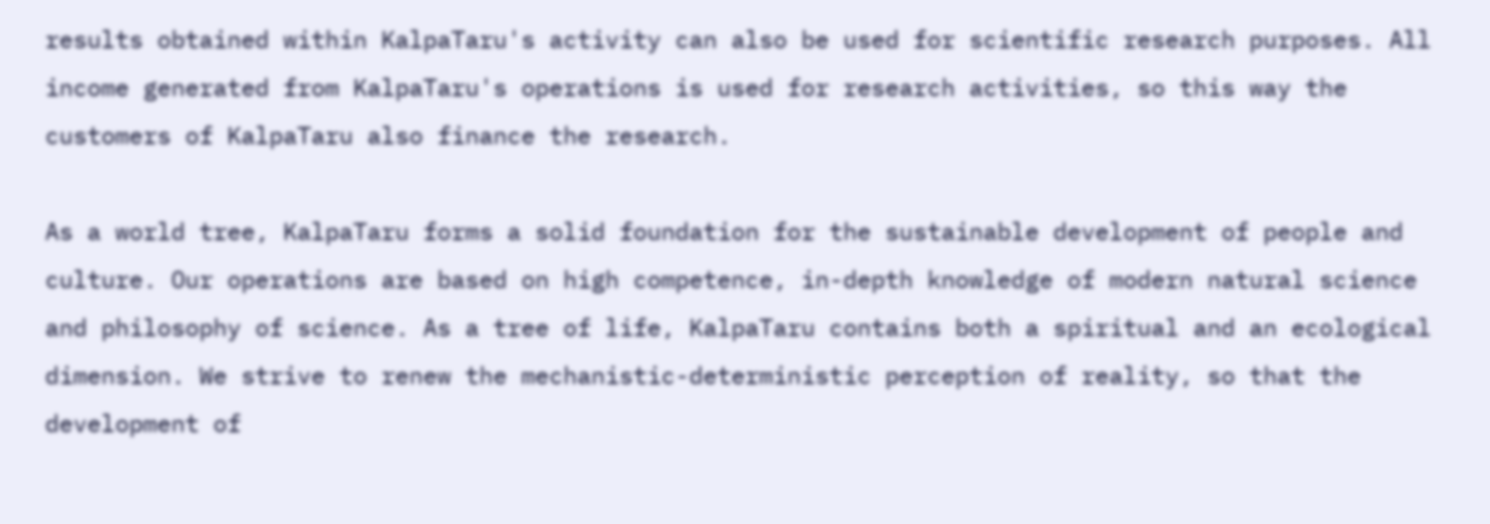results obtained within KalpaTaru's activity can also be used for scientific research purposes. All income generated from KalpaTaru's operations is used for research activities, so this way the customers of KalpaTaru also finance the research.

As a world tree, KalpaTaru forms a solid foundation for the sustainable development of people and culture. Our operations are based on high competence, in-depth knowledge of modern natural science and philosophy of science. As a tree of life, KalpaTaru contains both a spiritual and an ecological dimension. We strive to renew the mechanistic-deterministic perception of reality, so that the development of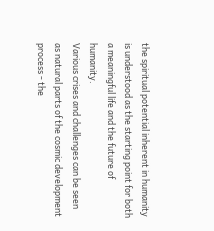the spiritual potential inherent in humanity is understood as the starting point for both a meaningful life and the future of humanity.
Various crises and challenges can be seen as natural parts of the cosmic development process - the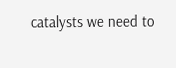catalysts we need to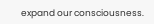expand our consciousness.